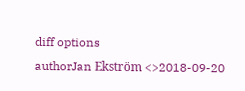diff options
authorJan Ekström <>2018-09-20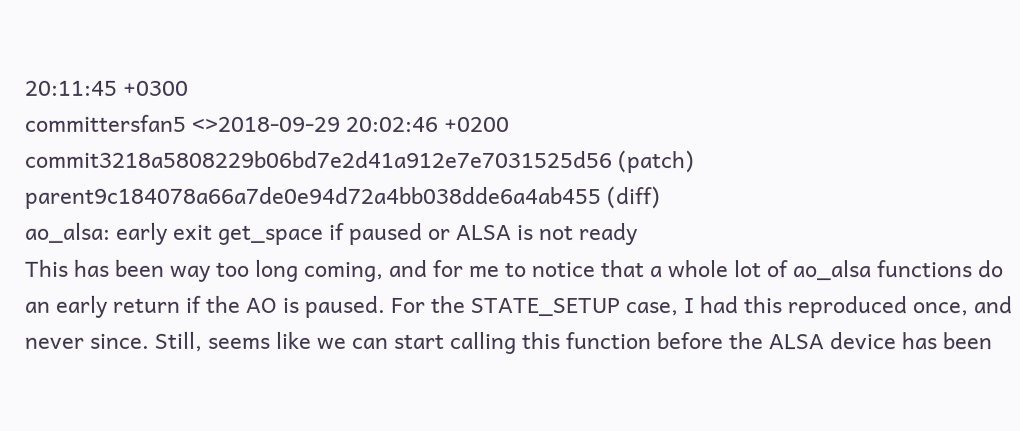20:11:45 +0300
committersfan5 <>2018-09-29 20:02:46 +0200
commit3218a5808229b06bd7e2d41a912e7e7031525d56 (patch)
parent9c184078a66a7de0e94d72a4bb038dde6a4ab455 (diff)
ao_alsa: early exit get_space if paused or ALSA is not ready
This has been way too long coming, and for me to notice that a whole lot of ao_alsa functions do an early return if the AO is paused. For the STATE_SETUP case, I had this reproduced once, and never since. Still, seems like we can start calling this function before the ALSA device has been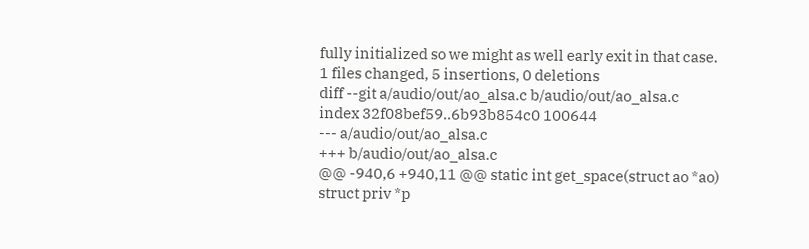fully initialized so we might as well early exit in that case.
1 files changed, 5 insertions, 0 deletions
diff --git a/audio/out/ao_alsa.c b/audio/out/ao_alsa.c
index 32f08bef59..6b93b854c0 100644
--- a/audio/out/ao_alsa.c
+++ b/audio/out/ao_alsa.c
@@ -940,6 +940,11 @@ static int get_space(struct ao *ao)
struct priv *p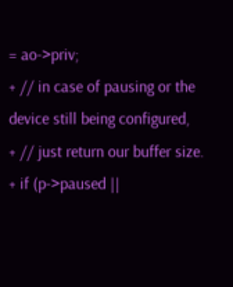= ao->priv;
+ // in case of pausing or the device still being configured,
+ // just return our buffer size.
+ if (p->paused ||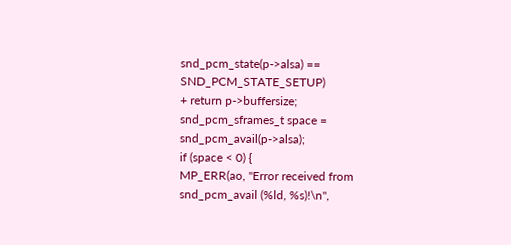snd_pcm_state(p->alsa) == SND_PCM_STATE_SETUP)
+ return p->buffersize;
snd_pcm_sframes_t space = snd_pcm_avail(p->alsa);
if (space < 0) {
MP_ERR(ao, "Error received from snd_pcm_avail (%ld, %s)!\n",